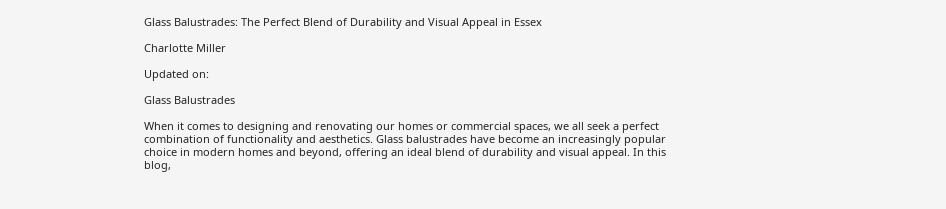Glass Balustrades: The Perfect Blend of Durability and Visual Appeal in Essex

Charlotte Miller

Updated on:

Glass Balustrades

When it comes to designing and renovating our homes or commercial spaces, we all seek a perfect combination of functionality and aesthetics. Glass balustrades have become an increasingly popular choice in modern homes and beyond, offering an ideal blend of durability and visual appeal. In this blog,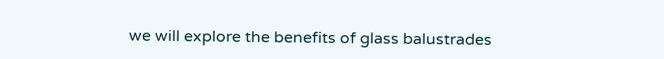we will explore the benefits of glass balustrades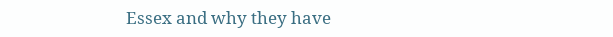Essex and why they have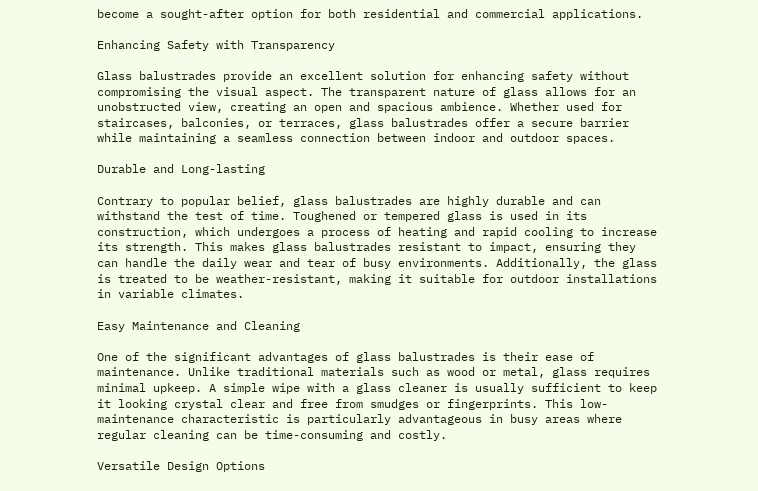become a sought-after option for both residential and commercial applications.

Enhancing Safety with Transparency

Glass balustrades provide an excellent solution for enhancing safety without compromising the visual aspect. The transparent nature of glass allows for an unobstructed view, creating an open and spacious ambience. Whether used for staircases, balconies, or terraces, glass balustrades offer a secure barrier while maintaining a seamless connection between indoor and outdoor spaces.

Durable and Long-lasting

Contrary to popular belief, glass balustrades are highly durable and can withstand the test of time. Toughened or tempered glass is used in its construction, which undergoes a process of heating and rapid cooling to increase its strength. This makes glass balustrades resistant to impact, ensuring they can handle the daily wear and tear of busy environments. Additionally, the glass is treated to be weather-resistant, making it suitable for outdoor installations in variable climates.

Easy Maintenance and Cleaning

One of the significant advantages of glass balustrades is their ease of maintenance. Unlike traditional materials such as wood or metal, glass requires minimal upkeep. A simple wipe with a glass cleaner is usually sufficient to keep it looking crystal clear and free from smudges or fingerprints. This low-maintenance characteristic is particularly advantageous in busy areas where regular cleaning can be time-consuming and costly.

Versatile Design Options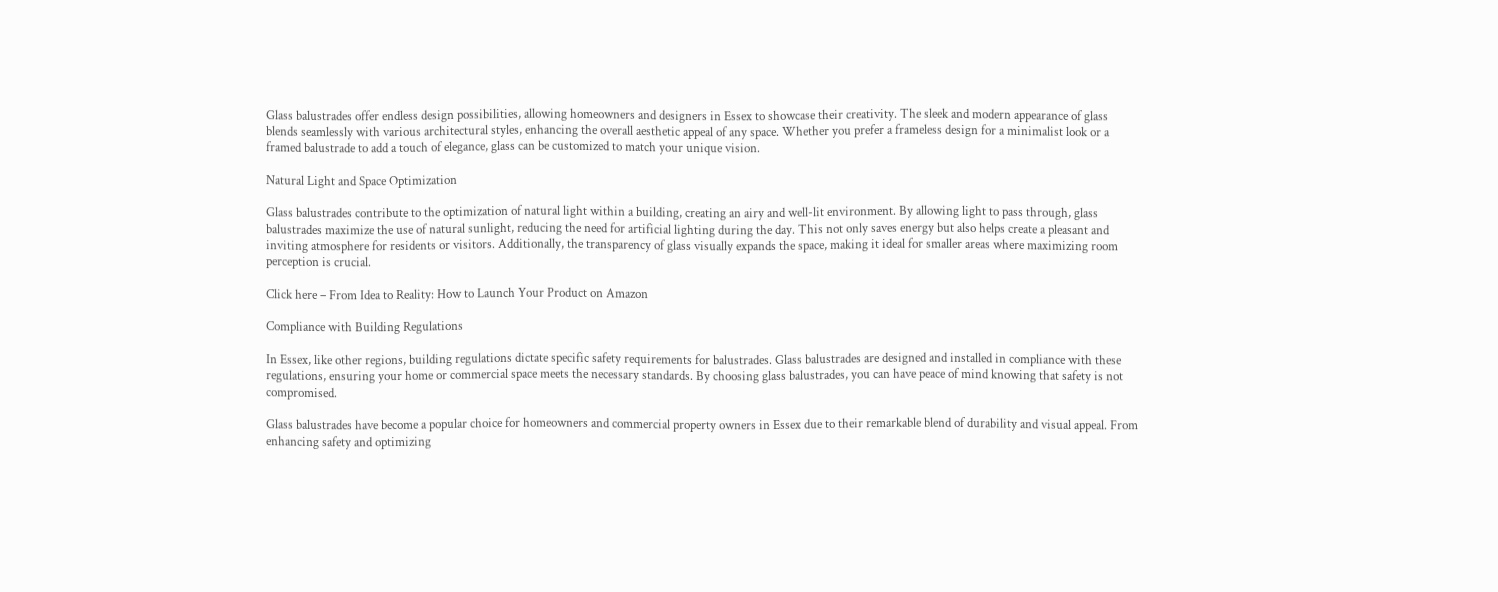Glass balustrades offer endless design possibilities, allowing homeowners and designers in Essex to showcase their creativity. The sleek and modern appearance of glass blends seamlessly with various architectural styles, enhancing the overall aesthetic appeal of any space. Whether you prefer a frameless design for a minimalist look or a framed balustrade to add a touch of elegance, glass can be customized to match your unique vision.

Natural Light and Space Optimization

Glass balustrades contribute to the optimization of natural light within a building, creating an airy and well-lit environment. By allowing light to pass through, glass balustrades maximize the use of natural sunlight, reducing the need for artificial lighting during the day. This not only saves energy but also helps create a pleasant and inviting atmosphere for residents or visitors. Additionally, the transparency of glass visually expands the space, making it ideal for smaller areas where maximizing room perception is crucial.

Click here – From Idea to Reality: How to Launch Your Product on Amazon

Compliance with Building Regulations

In Essex, like other regions, building regulations dictate specific safety requirements for balustrades. Glass balustrades are designed and installed in compliance with these regulations, ensuring your home or commercial space meets the necessary standards. By choosing glass balustrades, you can have peace of mind knowing that safety is not compromised.

Glass balustrades have become a popular choice for homeowners and commercial property owners in Essex due to their remarkable blend of durability and visual appeal. From enhancing safety and optimizing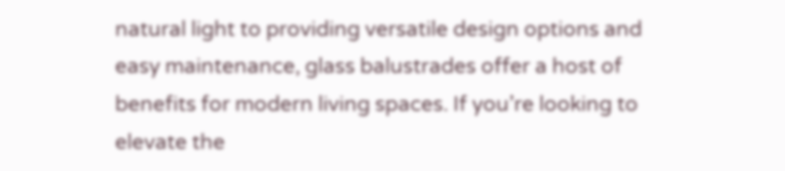natural light to providing versatile design options and easy maintenance, glass balustrades offer a host of benefits for modern living spaces. If you’re looking to elevate the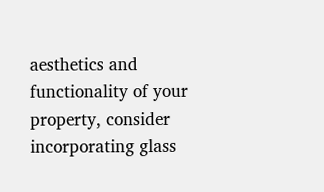aesthetics and functionality of your property, consider incorporating glass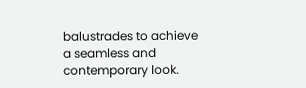balustrades to achieve a seamless and contemporary look.